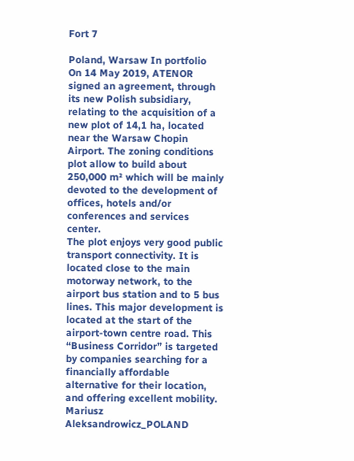Fort 7

Poland, Warsaw In portfolio
On 14 May 2019, ATENOR signed an agreement, through its new Polish subsidiary, relating to the acquisition of a new plot of 14,1 ha, located near the Warsaw Chopin Airport. The zoning conditions plot allow to build about 250,000 m² which will be mainly devoted to the development of offices, hotels and/or conferences and services center.
The plot enjoys very good public transport connectivity. It is located close to the main motorway network, to the airport bus station and to 5 bus lines. This major development is located at the start of the airport-town centre road. This “Business Corridor” is targeted by companies searching for a financially affordable alternative for their location, and offering excellent mobility.
Mariusz Aleksandrowicz_POLAND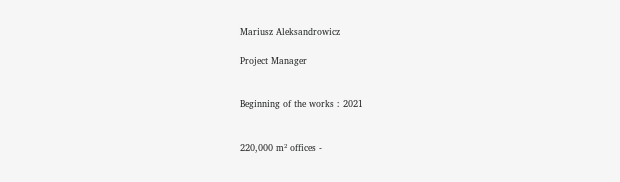Mariusz Aleksandrowicz

Project Manager


Beginning of the works : 2021


220,000 m² offices -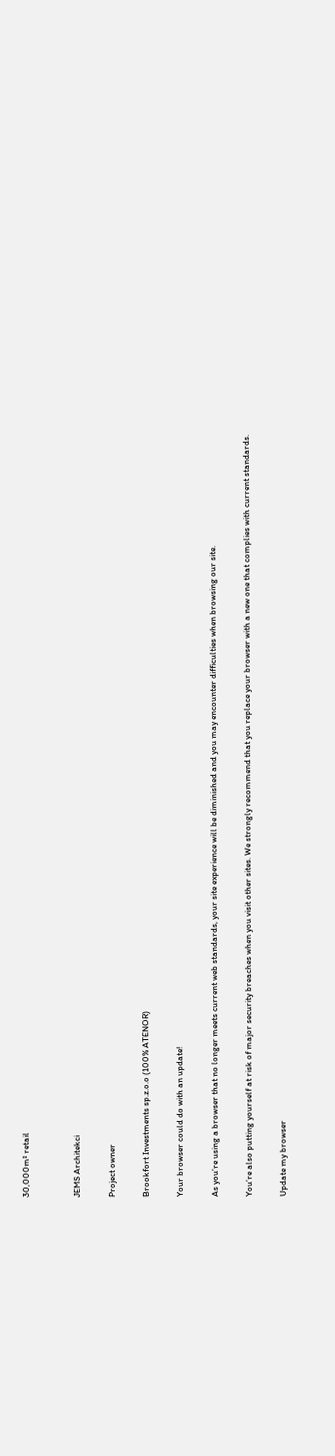30,000m² retail


JEMS Architekci

Project owner

Brookfort Investments sp.z.o.o (100% ATENOR)

Your browser could do with an update!

As you’re using a browser that no longer meets current web standards, your site experience will be diminished and you may encounter difficulties when browsing our site.

You’re also putting yourself at risk of major security breaches when you visit other sites. We strongly recommend that you replace your browser with a new one that complies with current standards.

Update my browser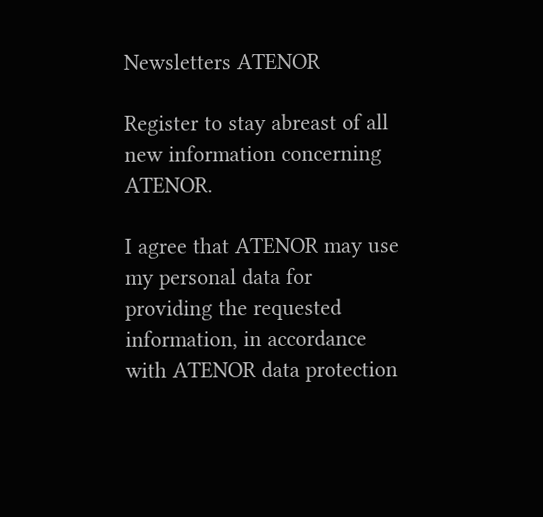Newsletters ATENOR

Register to stay abreast of all new information concerning ATENOR.

I agree that ATENOR may use my personal data for providing the requested information, in accordance with ATENOR data protection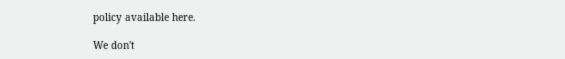policy available here.

We don't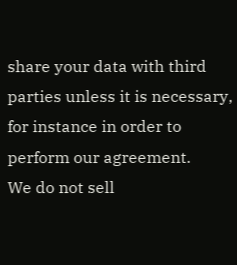share your data with third parties unless it is necessary, for instance in order to perform our agreement.
We do not sell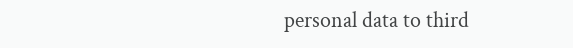personal data to third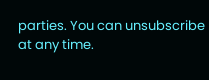parties. You can unsubscribe at any time.